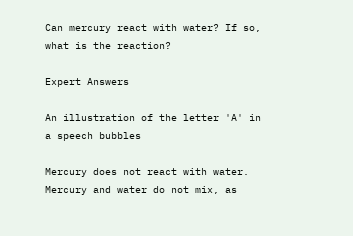Can mercury react with water? If so, what is the reaction?

Expert Answers

An illustration of the letter 'A' in a speech bubbles

Mercury does not react with water. Mercury and water do not mix, as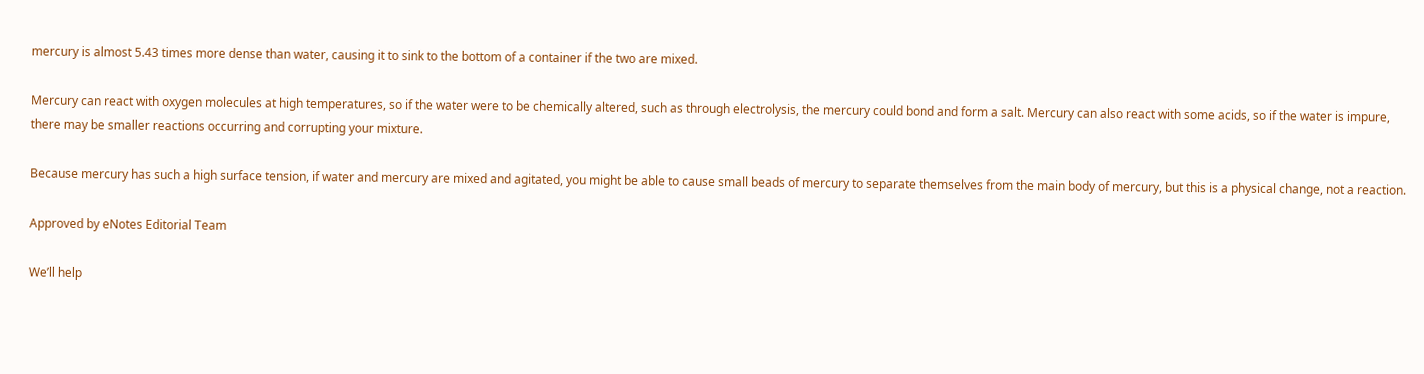mercury is almost 5.43 times more dense than water, causing it to sink to the bottom of a container if the two are mixed.

Mercury can react with oxygen molecules at high temperatures, so if the water were to be chemically altered, such as through electrolysis, the mercury could bond and form a salt. Mercury can also react with some acids, so if the water is impure, there may be smaller reactions occurring and corrupting your mixture.

Because mercury has such a high surface tension, if water and mercury are mixed and agitated, you might be able to cause small beads of mercury to separate themselves from the main body of mercury, but this is a physical change, not a reaction.

Approved by eNotes Editorial Team

We’ll help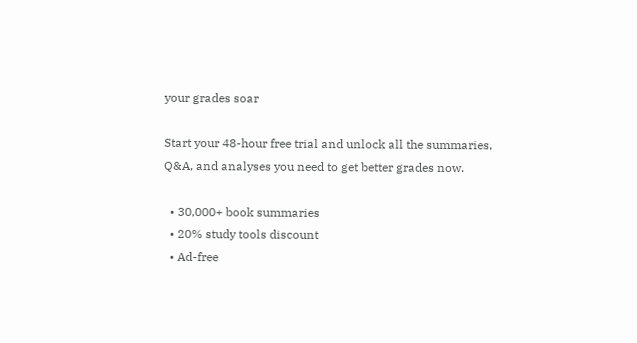your grades soar

Start your 48-hour free trial and unlock all the summaries, Q&A, and analyses you need to get better grades now.

  • 30,000+ book summaries
  • 20% study tools discount
  • Ad-free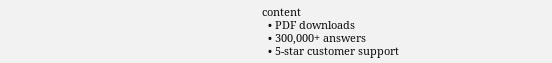content
  • PDF downloads
  • 300,000+ answers
  • 5-star customer support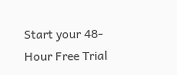Start your 48-Hour Free Trial